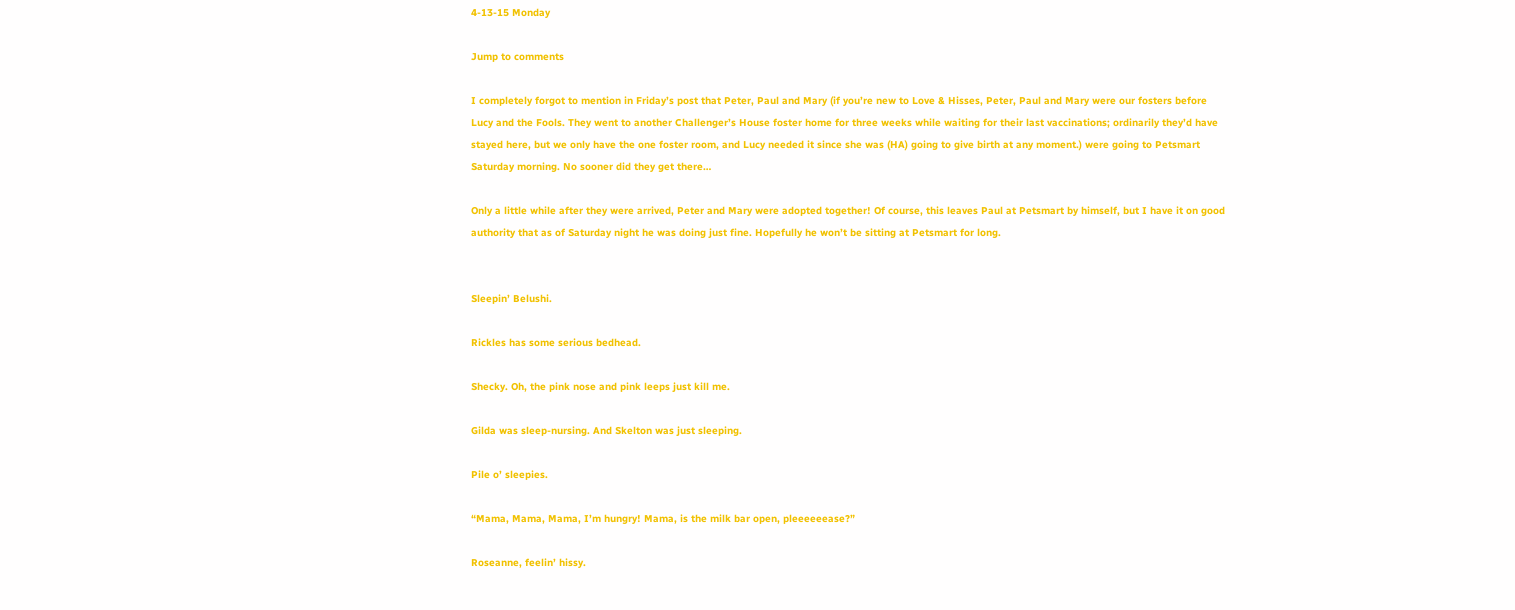4-13-15 Monday

Jump to comments

I completely forgot to mention in Friday’s post that Peter, Paul and Mary (if you’re new to Love & Hisses, Peter, Paul and Mary were our fosters before Lucy and the Fools. They went to another Challenger’s House foster home for three weeks while waiting for their last vaccinations; ordinarily they’d have stayed here, but we only have the one foster room, and Lucy needed it since she was (HA) going to give birth at any moment.) were going to Petsmart Saturday morning. No sooner did they get there…

Only a little while after they were arrived, Peter and Mary were adopted together! Of course, this leaves Paul at Petsmart by himself, but I have it on good authority that as of Saturday night he was doing just fine. Hopefully he won’t be sitting at Petsmart for long.


Sleepin’ Belushi.

Rickles has some serious bedhead.

Shecky. Oh, the pink nose and pink leeps just kill me.

Gilda was sleep-nursing. And Skelton was just sleeping.

Pile o’ sleepies.

“Mama, Mama, Mama, I’m hungry! Mama, is the milk bar open, pleeeeeease?”

Roseanne, feelin’ hissy.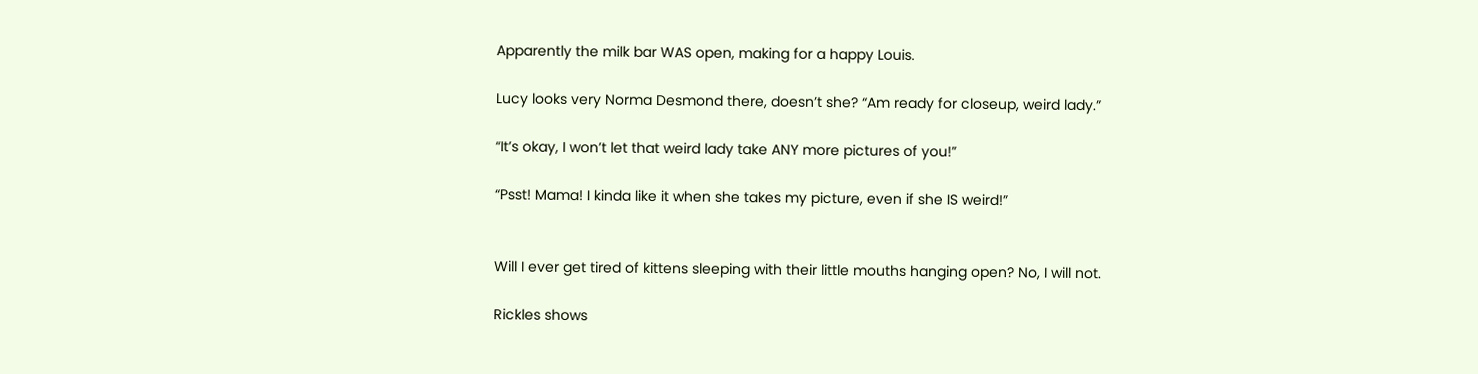Apparently the milk bar WAS open, making for a happy Louis.

Lucy looks very Norma Desmond there, doesn’t she? “Am ready for closeup, weird lady.”

“It’s okay, I won’t let that weird lady take ANY more pictures of you!”

“Psst! Mama! I kinda like it when she takes my picture, even if she IS weird!”


Will I ever get tired of kittens sleeping with their little mouths hanging open? No, I will not.

Rickles shows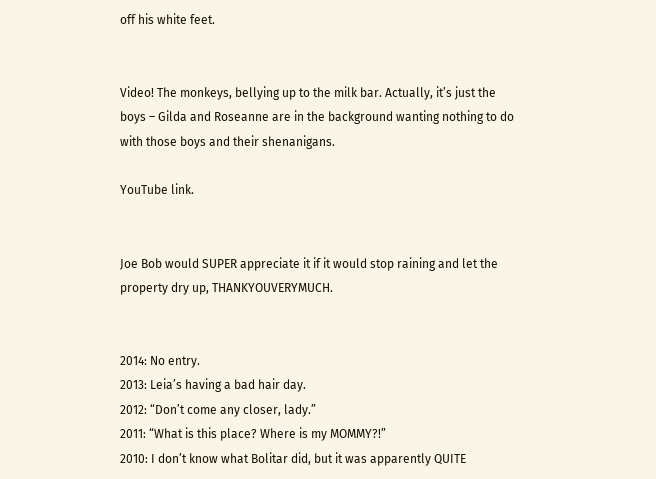off his white feet.


Video! The monkeys, bellying up to the milk bar. Actually, it’s just the boys – Gilda and Roseanne are in the background wanting nothing to do with those boys and their shenanigans.

YouTube link.


Joe Bob would SUPER appreciate it if it would stop raining and let the property dry up, THANKYOUVERYMUCH.


2014: No entry.
2013: Leia’s having a bad hair day.
2012: “Don’t come any closer, lady.”
2011: “What is this place? Where is my MOMMY?!”
2010: I don’t know what Bolitar did, but it was apparently QUITE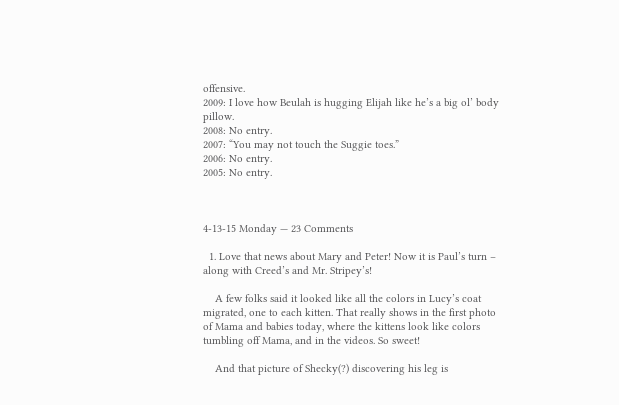offensive.
2009: I love how Beulah is hugging Elijah like he’s a big ol’ body pillow.
2008: No entry.
2007: “You may not touch the Suggie toes.”
2006: No entry.
2005: No entry.



4-13-15 Monday — 23 Comments

  1. Love that news about Mary and Peter! Now it is Paul’s turn – along with Creed’s and Mr. Stripey’s!

    A few folks said it looked like all the colors in Lucy’s coat migrated, one to each kitten. That really shows in the first photo of Mama and babies today, where the kittens look like colors tumbling off Mama, and in the videos. So sweet!

    And that picture of Shecky(?) discovering his leg is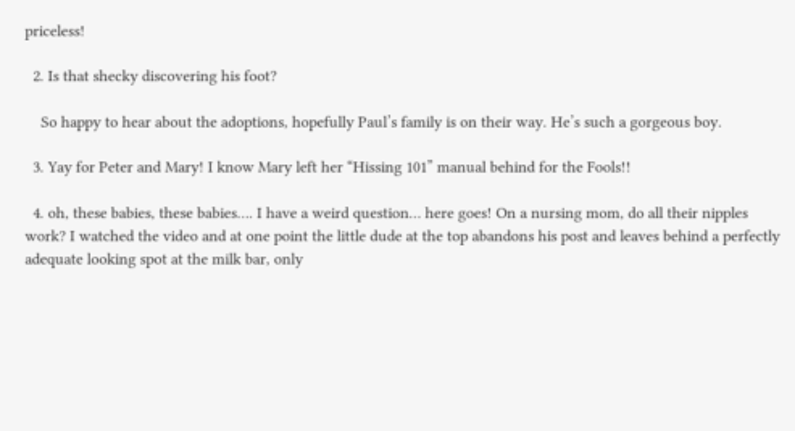priceless!

  2. Is that shecky discovering his foot?

    So happy to hear about the adoptions, hopefully Paul’s family is on their way. He’s such a gorgeous boy.

  3. Yay for Peter and Mary! I know Mary left her “Hissing 101” manual behind for the Fools!!

  4. oh, these babies, these babies…. I have a weird question… here goes! On a nursing mom, do all their nipples work? I watched the video and at one point the little dude at the top abandons his post and leaves behind a perfectly adequate looking spot at the milk bar, only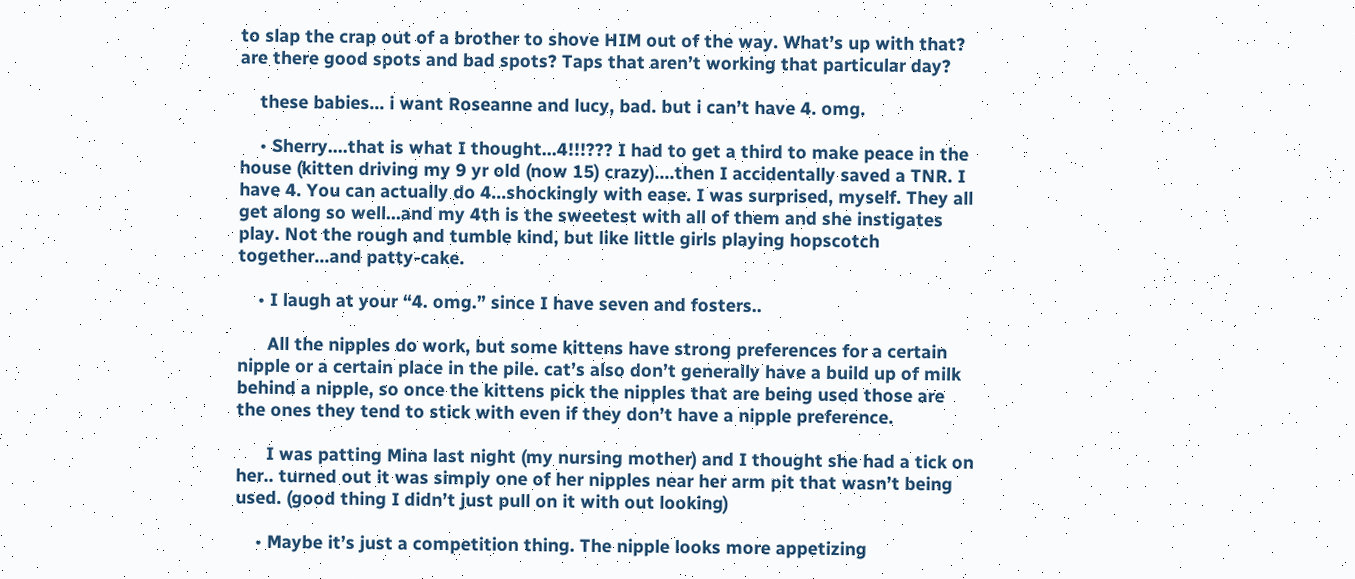to slap the crap out of a brother to shove HIM out of the way. What’s up with that? are there good spots and bad spots? Taps that aren’t working that particular day?

    these babies… i want Roseanne and lucy, bad. but i can’t have 4. omg.

    • Sherry….that is what I thought…4!!!??? I had to get a third to make peace in the house (kitten driving my 9 yr old (now 15) crazy)….then I accidentally saved a TNR. I have 4. You can actually do 4…shockingly with ease. I was surprised, myself. They all get along so well…and my 4th is the sweetest with all of them and she instigates play. Not the rough and tumble kind, but like little girls playing hopscotch together…and patty-cake.

    • I laugh at your “4. omg.” since I have seven and fosters..

      All the nipples do work, but some kittens have strong preferences for a certain nipple or a certain place in the pile. cat’s also don’t generally have a build up of milk behind a nipple, so once the kittens pick the nipples that are being used those are the ones they tend to stick with even if they don’t have a nipple preference.

      I was patting Mina last night (my nursing mother) and I thought she had a tick on her.. turned out it was simply one of her nipples near her arm pit that wasn’t being used. (good thing I didn’t just pull on it with out looking)

    • Maybe it’s just a competition thing. The nipple looks more appetizing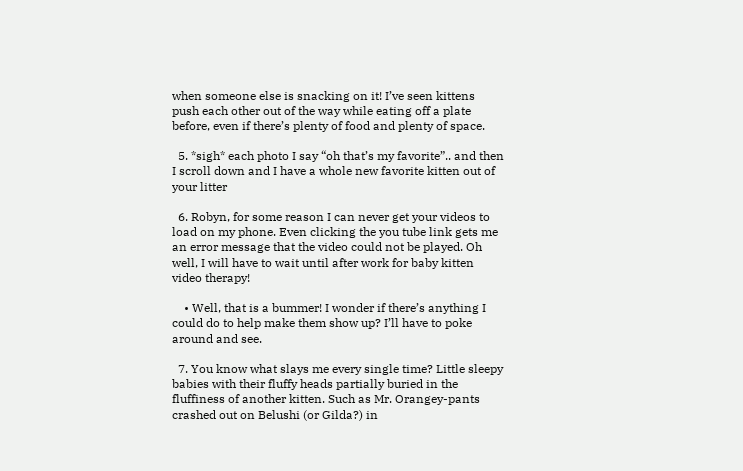when someone else is snacking on it! I’ve seen kittens push each other out of the way while eating off a plate before, even if there’s plenty of food and plenty of space.

  5. *sigh* each photo I say “oh that’s my favorite”.. and then I scroll down and I have a whole new favorite kitten out of your litter

  6. Robyn, for some reason I can never get your videos to load on my phone. Even clicking the you tube link gets me an error message that the video could not be played. Oh well, I will have to wait until after work for baby kitten video therapy!

    • Well, that is a bummer! I wonder if there’s anything I could do to help make them show up? I’ll have to poke around and see.

  7. You know what slays me every single time? Little sleepy babies with their fluffy heads partially buried in the fluffiness of another kitten. Such as Mr. Orangey-pants crashed out on Belushi (or Gilda?) in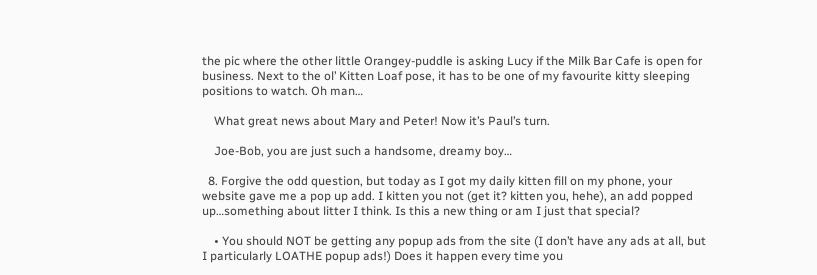the pic where the other little Orangey-puddle is asking Lucy if the Milk Bar Cafe is open for business. Next to the ol’ Kitten Loaf pose, it has to be one of my favourite kitty sleeping positions to watch. Oh man…

    What great news about Mary and Peter! Now it’s Paul’s turn.

    Joe-Bob, you are just such a handsome, dreamy boy…

  8. Forgive the odd question, but today as I got my daily kitten fill on my phone, your website gave me a pop up add. I kitten you not (get it? kitten you, hehe), an add popped up…something about litter I think. Is this a new thing or am I just that special?

    • You should NOT be getting any popup ads from the site (I don’t have any ads at all, but I particularly LOATHE popup ads!) Does it happen every time you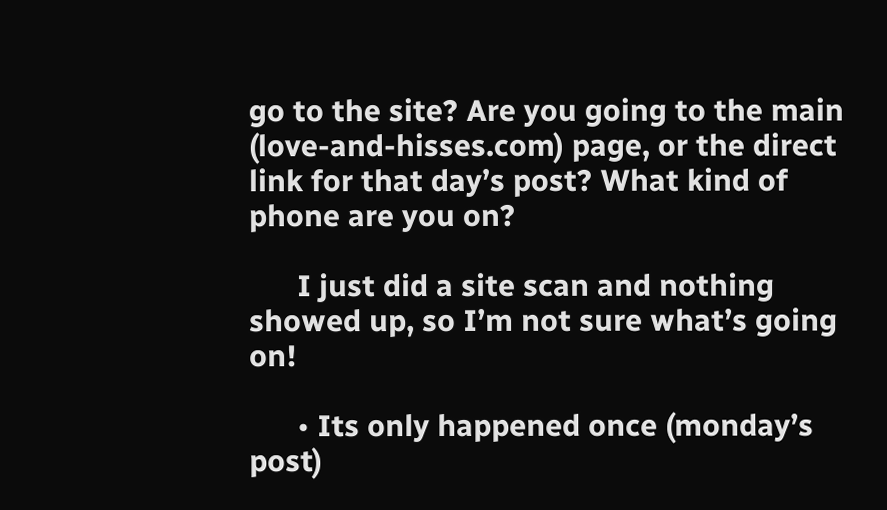go to the site? Are you going to the main (love-and-hisses.com) page, or the direct link for that day’s post? What kind of phone are you on?

      I just did a site scan and nothing showed up, so I’m not sure what’s going on!

      • Its only happened once (monday’s post)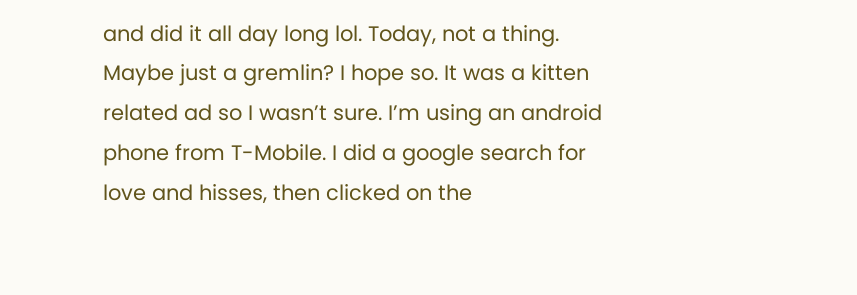and did it all day long lol. Today, not a thing. Maybe just a gremlin? I hope so. It was a kitten related ad so I wasn’t sure. I’m using an android phone from T-Mobile. I did a google search for love and hisses, then clicked on the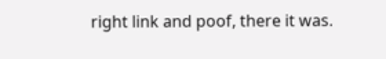right link and poof, there it was.